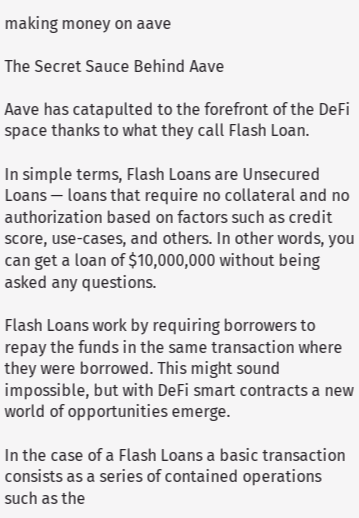making money on aave

The Secret Sauce Behind Aave

Aave has catapulted to the forefront of the DeFi space thanks to what they call Flash Loan.

In simple terms, Flash Loans are Unsecured Loans — loans that require no collateral and no authorization based on factors such as credit score, use-cases, and others. In other words, you can get a loan of $10,000,000 without being asked any questions.

Flash Loans work by requiring borrowers to repay the funds in the same transaction where they were borrowed. This might sound impossible, but with DeFi smart contracts a new world of opportunities emerge.

In the case of a Flash Loans a basic transaction consists as a series of contained operations such as the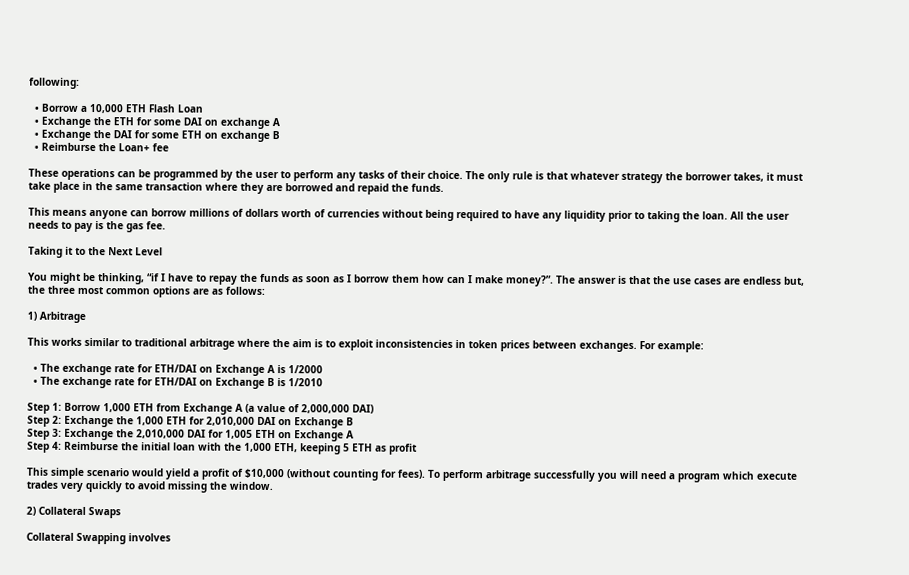following:

  • Borrow a 10,000 ETH Flash Loan
  • Exchange the ETH for some DAI on exchange A
  • Exchange the DAI for some ETH on exchange B
  • Reimburse the Loan+ fee

These operations can be programmed by the user to perform any tasks of their choice. The only rule is that whatever strategy the borrower takes, it must take place in the same transaction where they are borrowed and repaid the funds.

This means anyone can borrow millions of dollars worth of currencies without being required to have any liquidity prior to taking the loan. All the user needs to pay is the gas fee.

Taking it to the Next Level

You might be thinking, “if I have to repay the funds as soon as I borrow them how can I make money?”. The answer is that the use cases are endless but, the three most common options are as follows:

1) Arbitrage

This works similar to traditional arbitrage where the aim is to exploit inconsistencies in token prices between exchanges. For example:

  • The exchange rate for ETH/DAI on Exchange A is 1/2000
  • The exchange rate for ETH/DAI on Exchange B is 1/2010

Step 1: Borrow 1,000 ETH from Exchange A (a value of 2,000,000 DAI)
Step 2: Exchange the 1,000 ETH for 2,010,000 DAI on Exchange B
Step 3: Exchange the 2,010,000 DAI for 1,005 ETH on Exchange A
Step 4: Reimburse the initial loan with the 1,000 ETH, keeping 5 ETH as profit

This simple scenario would yield a profit of $10,000 (without counting for fees). To perform arbitrage successfully you will need a program which execute trades very quickly to avoid missing the window.

2) Collateral Swaps

Collateral Swapping involves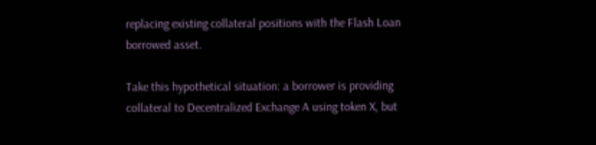replacing existing collateral positions with the Flash Loan borrowed asset.

Take this hypothetical situation: a borrower is providing collateral to Decentralized Exchange A using token X, but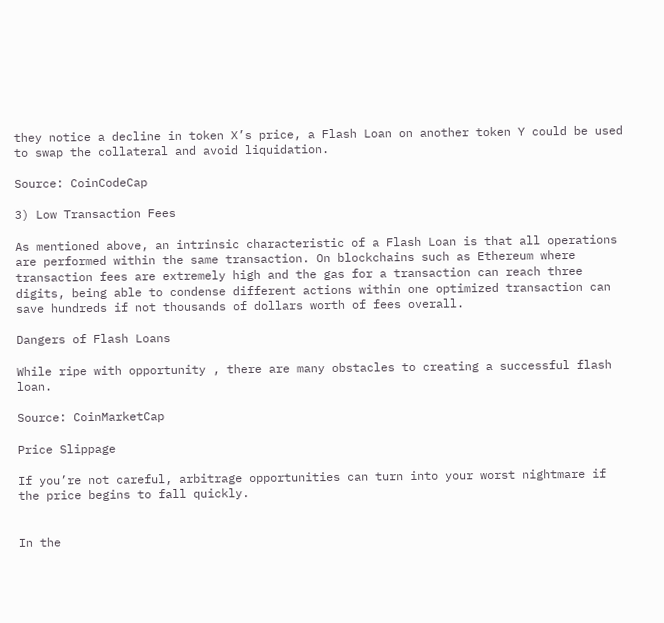they notice a decline in token X’s price, a Flash Loan on another token Y could be used to swap the collateral and avoid liquidation.

Source: CoinCodeCap

3) Low Transaction Fees

As mentioned above, an intrinsic characteristic of a Flash Loan is that all operations are performed within the same transaction. On blockchains such as Ethereum where transaction fees are extremely high and the gas for a transaction can reach three digits, being able to condense different actions within one optimized transaction can save hundreds if not thousands of dollars worth of fees overall.

Dangers of Flash Loans

While ripe with opportunity , there are many obstacles to creating a successful flash loan.

Source: CoinMarketCap

Price Slippage

If you’re not careful, arbitrage opportunities can turn into your worst nightmare if the price begins to fall quickly.


In the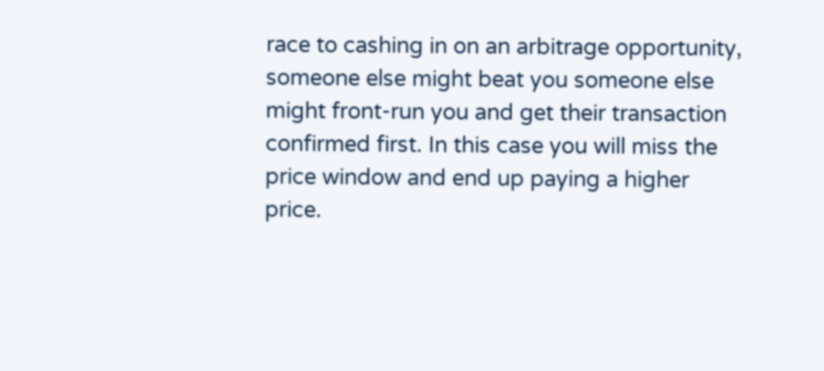race to cashing in on an arbitrage opportunity, someone else might beat you someone else might front-run you and get their transaction confirmed first. In this case you will miss the price window and end up paying a higher price.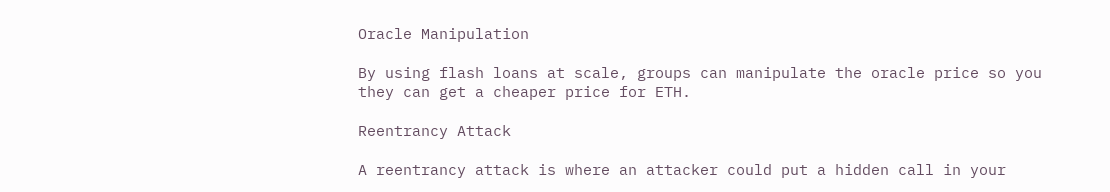Oracle Manipulation

By using flash loans at scale, groups can manipulate the oracle price so you they can get a cheaper price for ETH.

Reentrancy Attack

A reentrancy attack is where an attacker could put a hidden call in your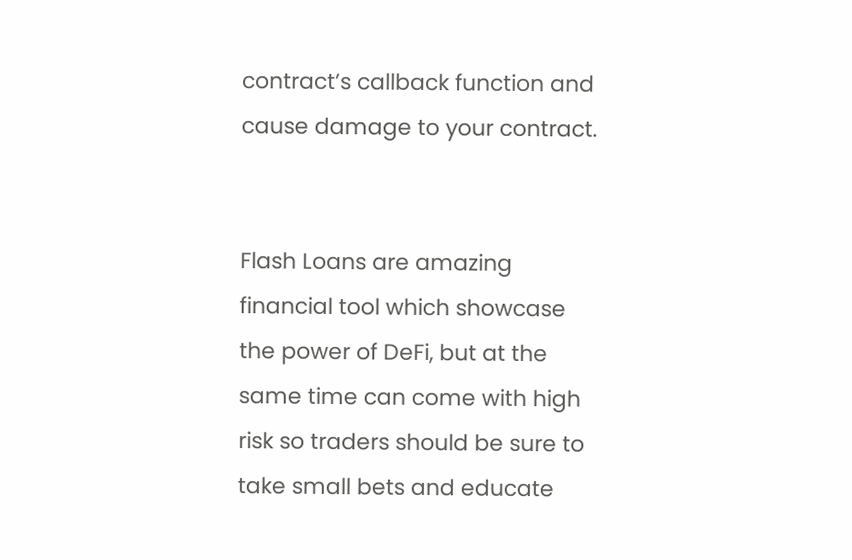contract’s callback function and cause damage to your contract.


Flash Loans are amazing financial tool which showcase the power of DeFi, but at the same time can come with high risk so traders should be sure to take small bets and educate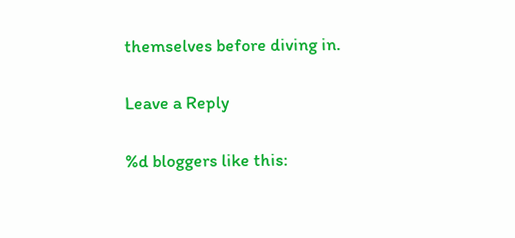themselves before diving in.

Leave a Reply

%d bloggers like this: